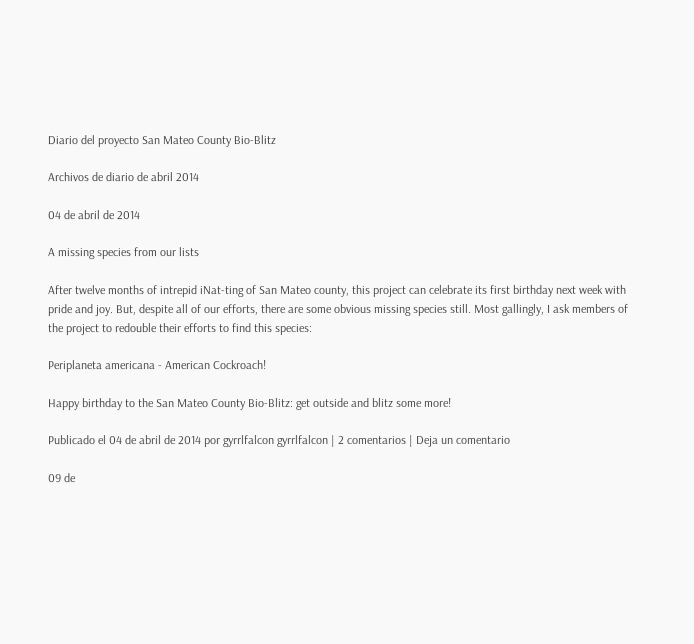Diario del proyecto San Mateo County Bio-Blitz

Archivos de diario de abril 2014

04 de abril de 2014

A missing species from our lists

After twelve months of intrepid iNat-ting of San Mateo county, this project can celebrate its first birthday next week with pride and joy. But, despite all of our efforts, there are some obvious missing species still. Most gallingly, I ask members of the project to redouble their efforts to find this species:

Periplaneta americana - American Cockroach!

Happy birthday to the San Mateo County Bio-Blitz: get outside and blitz some more!

Publicado el 04 de abril de 2014 por gyrrlfalcon gyrrlfalcon | 2 comentarios | Deja un comentario

09 de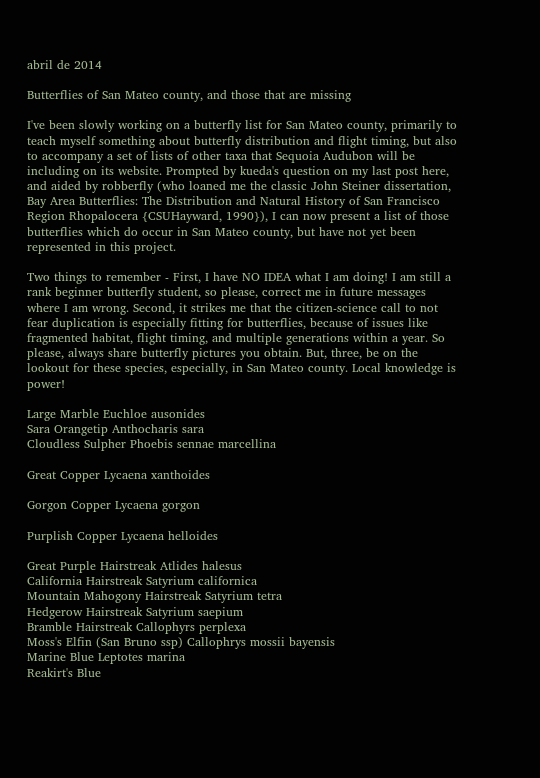abril de 2014

Butterflies of San Mateo county, and those that are missing

I've been slowly working on a butterfly list for San Mateo county, primarily to teach myself something about butterfly distribution and flight timing, but also to accompany a set of lists of other taxa that Sequoia Audubon will be including on its website. Prompted by kueda's question on my last post here, and aided by robberfly (who loaned me the classic John Steiner dissertation, Bay Area Butterflies: The Distribution and Natural History of San Francisco Region Rhopalocera {CSUHayward, 1990}), I can now present a list of those butterflies which do occur in San Mateo county, but have not yet been represented in this project.

Two things to remember - First, I have NO IDEA what I am doing! I am still a rank beginner butterfly student, so please, correct me in future messages where I am wrong. Second, it strikes me that the citizen-science call to not fear duplication is especially fitting for butterflies, because of issues like fragmented habitat, flight timing, and multiple generations within a year. So please, always share butterfly pictures you obtain. But, three, be on the lookout for these species, especially, in San Mateo county. Local knowledge is power!

Large Marble Euchloe ausonides
Sara Orangetip Anthocharis sara
Cloudless Sulpher Phoebis sennae marcellina

Great Copper Lycaena xanthoides

Gorgon Copper Lycaena gorgon

Purplish Copper Lycaena helloides

Great Purple Hairstreak Atlides halesus
California Hairstreak Satyrium californica
Mountain Mahogony Hairstreak Satyrium tetra
Hedgerow Hairstreak Satyrium saepium
Bramble Hairstreak Callophyrs perplexa
Moss's Elfin (San Bruno ssp) Callophrys mossii bayensis
Marine Blue Leptotes marina
Reakirt's Blue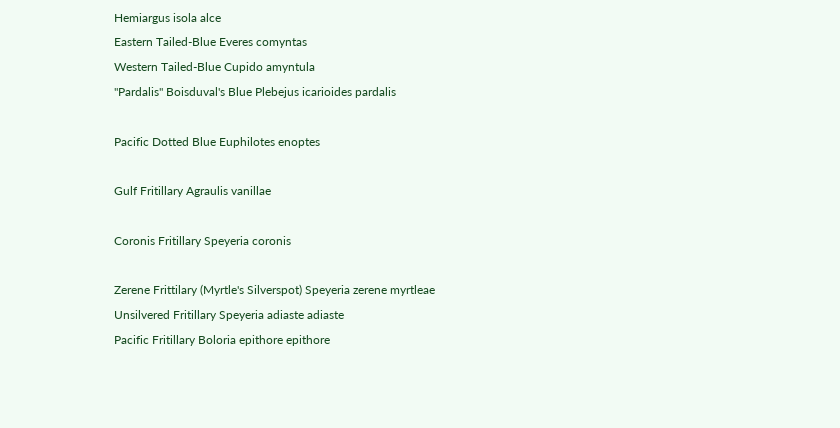Hemiargus isola alce
Eastern Tailed-Blue Everes comyntas
Western Tailed-Blue Cupido amyntula
"Pardalis" Boisduval's Blue Plebejus icarioides pardalis

Pacific Dotted Blue Euphilotes enoptes

Gulf Fritillary Agraulis vanillae

Coronis Fritillary Speyeria coronis

Zerene Frittilary (Myrtle's Silverspot) Speyeria zerene myrtleae
Unsilvered Fritillary Speyeria adiaste adiaste
Pacific Fritillary Boloria epithore epithore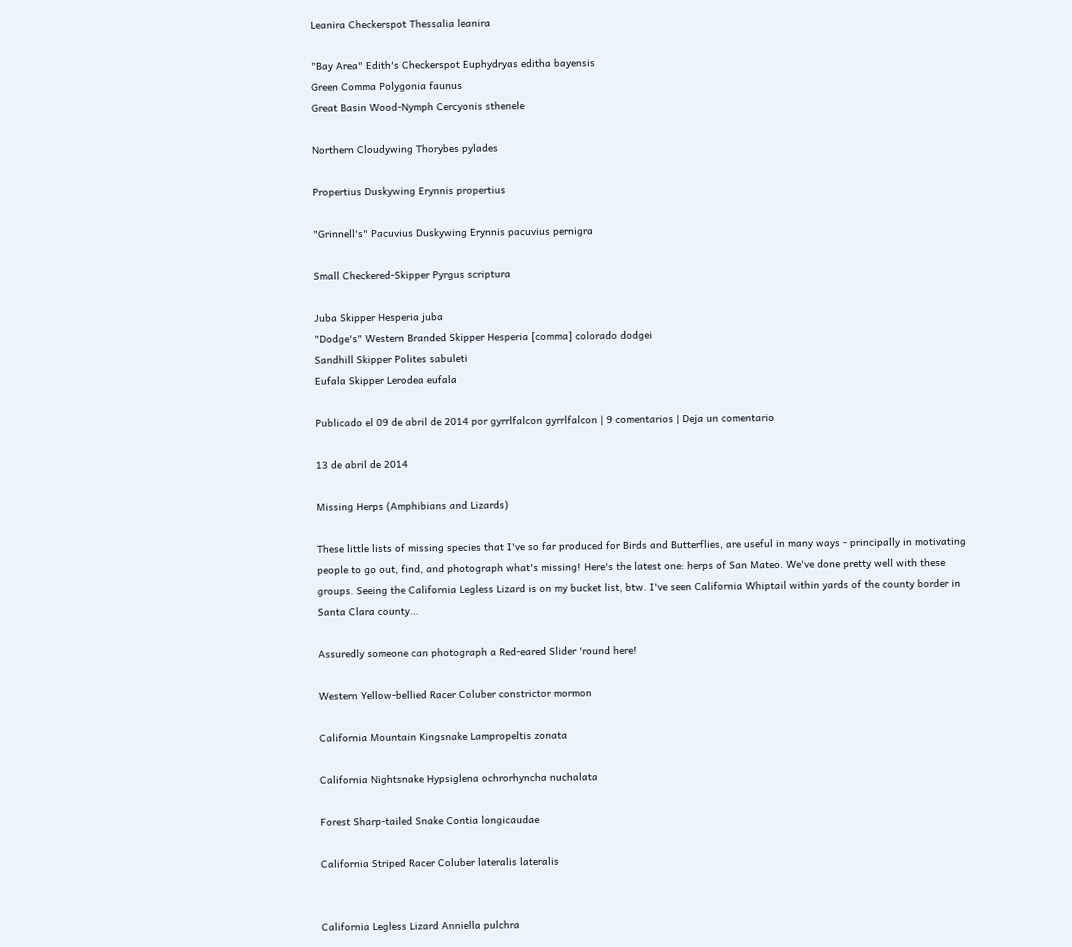Leanira Checkerspot Thessalia leanira

"Bay Area" Edith's Checkerspot Euphydryas editha bayensis
Green Comma Polygonia faunus
Great Basin Wood-Nymph Cercyonis sthenele

Northern Cloudywing Thorybes pylades

Propertius Duskywing Erynnis propertius

"Grinnell's" Pacuvius Duskywing Erynnis pacuvius pernigra

Small Checkered-Skipper Pyrgus scriptura

Juba Skipper Hesperia juba
"Dodge's" Western Branded Skipper Hesperia [comma] colorado dodgei
Sandhill Skipper Polites sabuleti
Eufala Skipper Lerodea eufala

Publicado el 09 de abril de 2014 por gyrrlfalcon gyrrlfalcon | 9 comentarios | Deja un comentario

13 de abril de 2014

Missing Herps (Amphibians and Lizards)

These little lists of missing species that I've so far produced for Birds and Butterflies, are useful in many ways - principally in motivating people to go out, find, and photograph what's missing! Here's the latest one: herps of San Mateo. We've done pretty well with these groups. Seeing the California Legless Lizard is on my bucket list, btw. I've seen California Whiptail within yards of the county border in Santa Clara county...

Assuredly someone can photograph a Red-eared Slider 'round here!

Western Yellow-bellied Racer Coluber constrictor mormon

California Mountain Kingsnake Lampropeltis zonata

California Nightsnake Hypsiglena ochrorhyncha nuchalata

Forest Sharp-tailed Snake Contia longicaudae

California Striped Racer Coluber lateralis lateralis


California Legless Lizard Anniella pulchra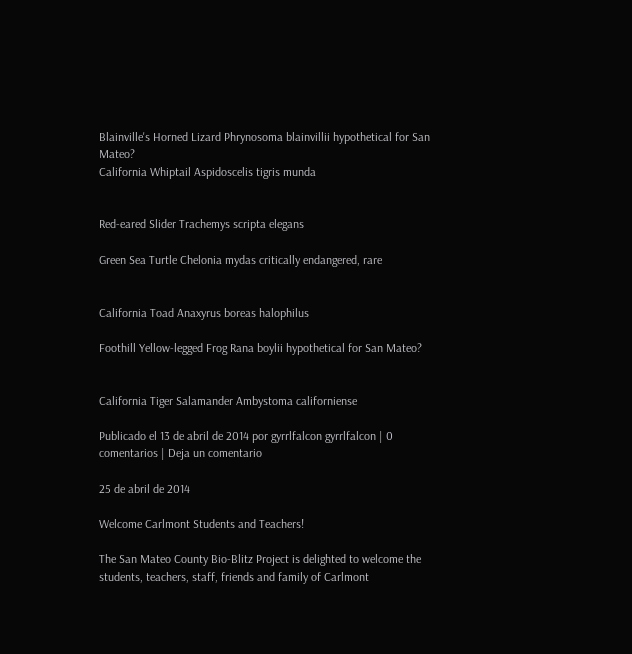Blainville's Horned Lizard Phrynosoma blainvillii hypothetical for San Mateo?
California Whiptail Aspidoscelis tigris munda


Red-eared Slider Trachemys scripta elegans

Green Sea Turtle Chelonia mydas critically endangered, rare


California Toad Anaxyrus boreas halophilus

Foothill Yellow-legged Frog Rana boylii hypothetical for San Mateo?


California Tiger Salamander Ambystoma californiense

Publicado el 13 de abril de 2014 por gyrrlfalcon gyrrlfalcon | 0 comentarios | Deja un comentario

25 de abril de 2014

Welcome Carlmont Students and Teachers!

The San Mateo County Bio-Blitz Project is delighted to welcome the students, teachers, staff, friends and family of Carlmont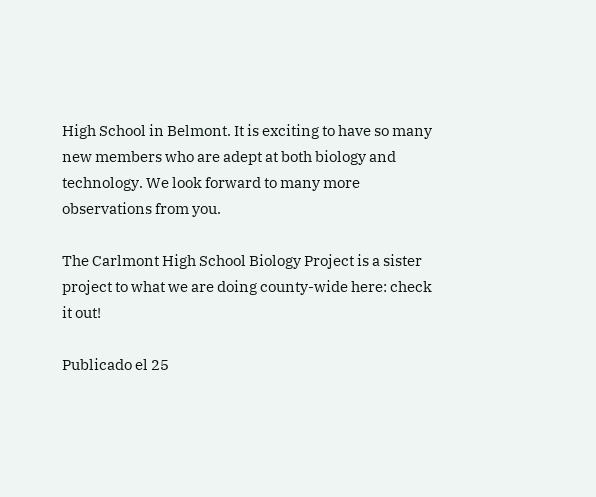High School in Belmont. It is exciting to have so many new members who are adept at both biology and technology. We look forward to many more observations from you.

The Carlmont High School Biology Project is a sister project to what we are doing county-wide here: check it out!

Publicado el 25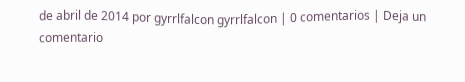de abril de 2014 por gyrrlfalcon gyrrlfalcon | 0 comentarios | Deja un comentario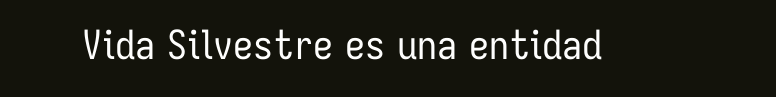Vida Silvestre es una entidad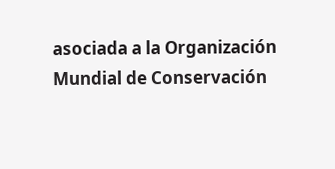asociada a la Organización Mundial de Conservación